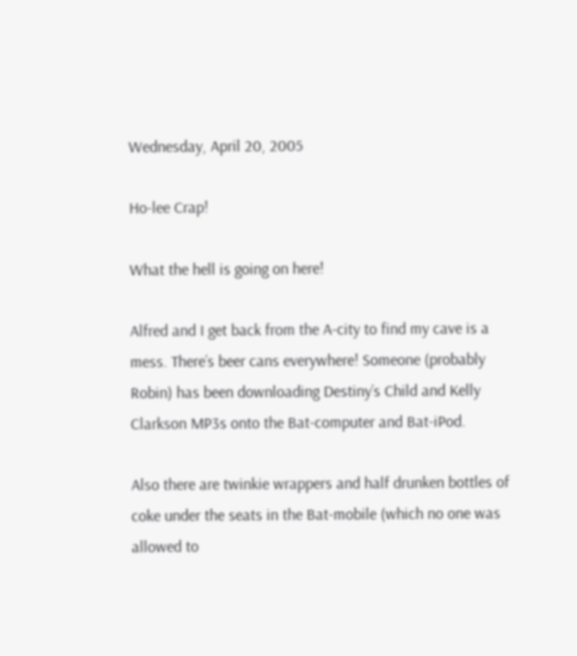Wednesday, April 20, 2005

Ho-lee Crap!

What the hell is going on here!

Alfred and I get back from the A-city to find my cave is a mess. There’s beer cans everywhere! Someone (probably Robin) has been downloading Destiny’s Child and Kelly Clarkson MP3s onto the Bat-computer and Bat-iPod.

Also there are twinkie wrappers and half drunken bottles of coke under the seats in the Bat-mobile (which no one was allowed to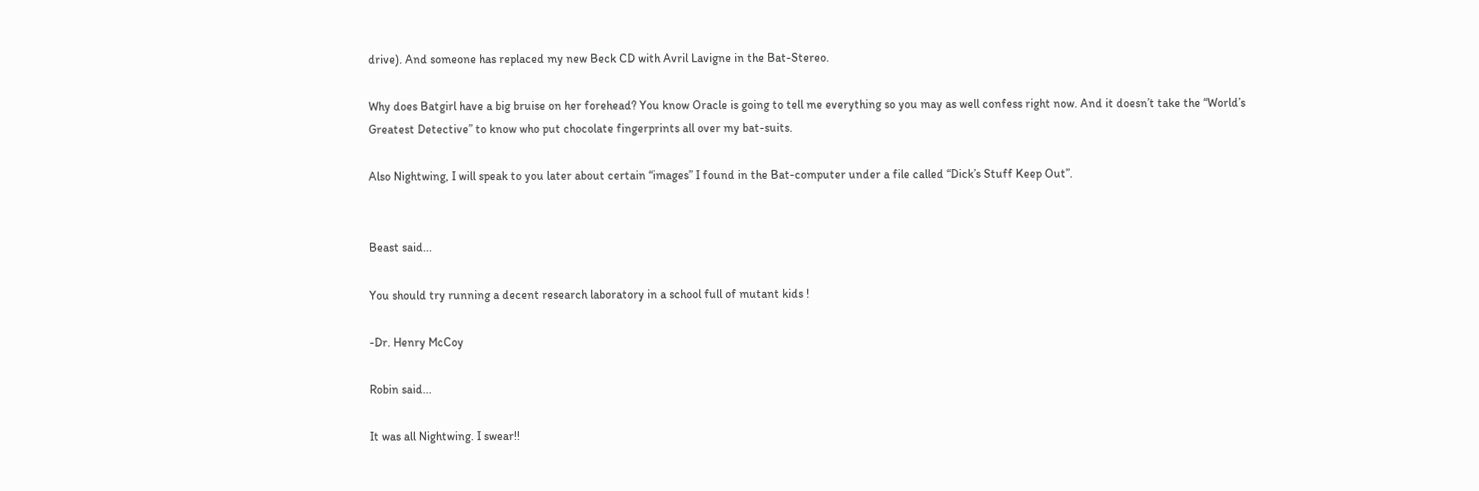drive). And someone has replaced my new Beck CD with Avril Lavigne in the Bat-Stereo.

Why does Batgirl have a big bruise on her forehead? You know Oracle is going to tell me everything so you may as well confess right now. And it doesn’t take the “World’s Greatest Detective” to know who put chocolate fingerprints all over my bat-suits.

Also Nightwing, I will speak to you later about certain “images” I found in the Bat-computer under a file called “Dick’s Stuff Keep Out”.


Beast said...

You should try running a decent research laboratory in a school full of mutant kids !

-Dr. Henry McCoy

Robin said...

It was all Nightwing. I swear!!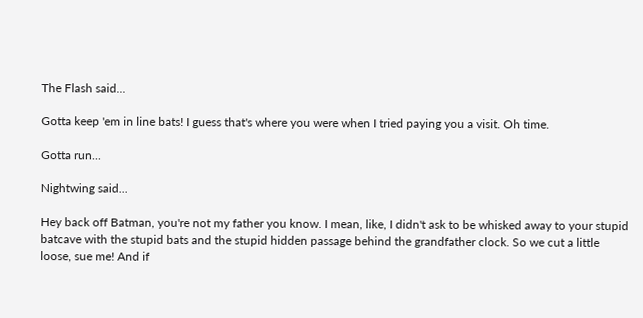The Flash said...

Gotta keep 'em in line bats! I guess that's where you were when I tried paying you a visit. Oh time.

Gotta run...

Nightwing said...

Hey back off Batman, you're not my father you know. I mean, like, I didn't ask to be whisked away to your stupid batcave with the stupid bats and the stupid hidden passage behind the grandfather clock. So we cut a little loose, sue me! And if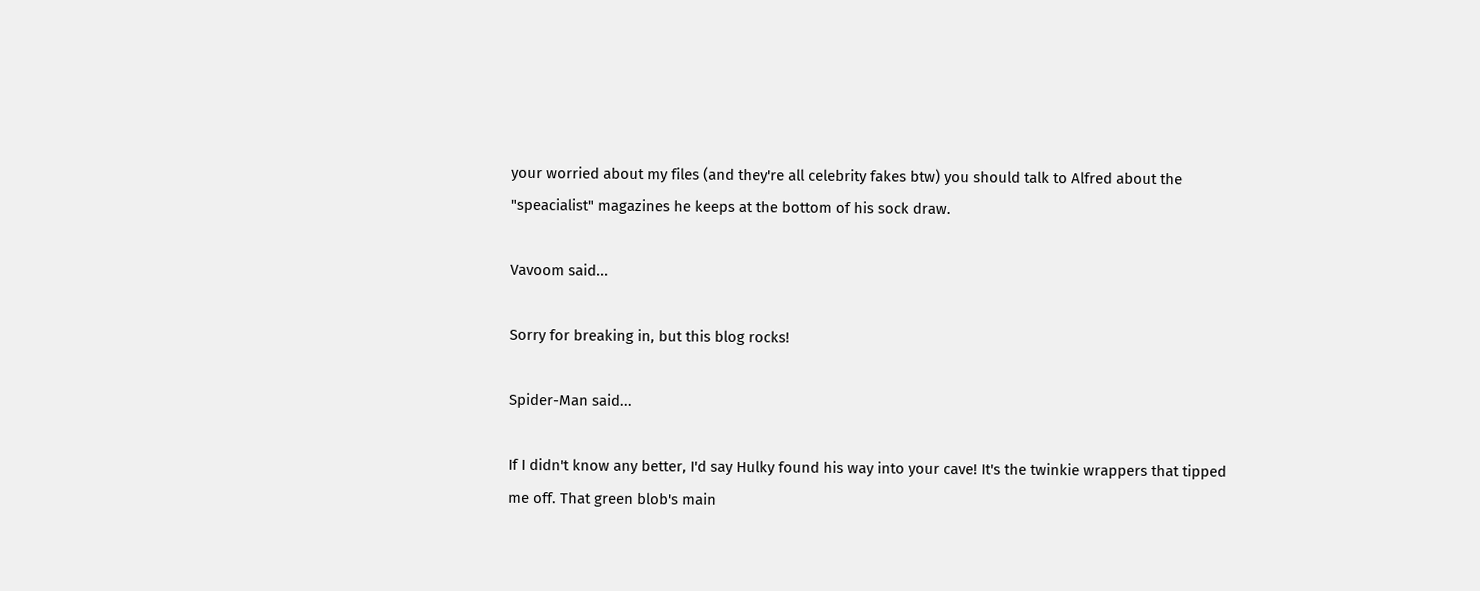your worried about my files (and they're all celebrity fakes btw) you should talk to Alfred about the "speacialist" magazines he keeps at the bottom of his sock draw.

Vavoom said...

Sorry for breaking in, but this blog rocks!

Spider-Man said...

If I didn't know any better, I'd say Hulky found his way into your cave! It's the twinkie wrappers that tipped me off. That green blob's main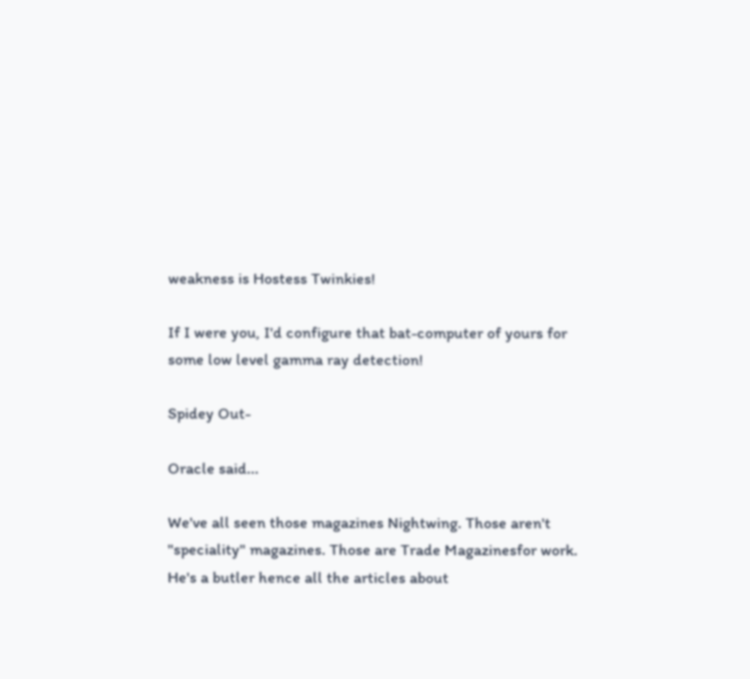weakness is Hostess Twinkies!

If I were you, I'd configure that bat-computer of yours for some low level gamma ray detection!

Spidey Out-

Oracle said...

We've all seen those magazines Nightwing. Those aren't "speciality" magazines. Those are Trade Magazinesfor work. He's a butler hence all the articles about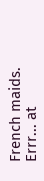French maids. Errr... at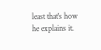least that's how he explains it.